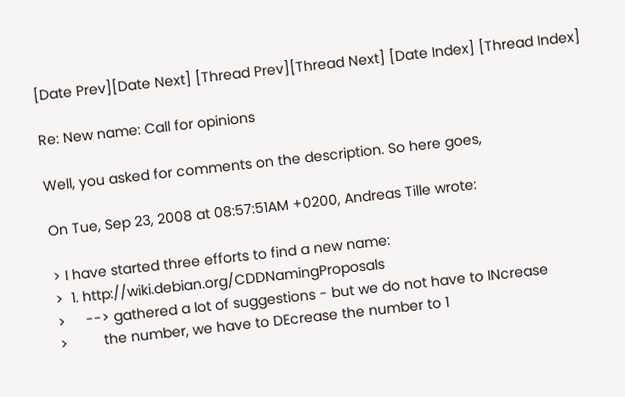[Date Prev][Date Next] [Thread Prev][Thread Next] [Date Index] [Thread Index]

Re: New name: Call for opinions

Well, you asked for comments on the description. So here goes,

On Tue, Sep 23, 2008 at 08:57:51AM +0200, Andreas Tille wrote:

> I have started three efforts to find a new name:
>  1. http://wiki.debian.org/CDDNamingProposals
>     --> gathered a lot of suggestions - but we do not have to INcrease
>         the number, we have to DEcrease the number to 1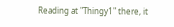Reading at "Thingy1" there, it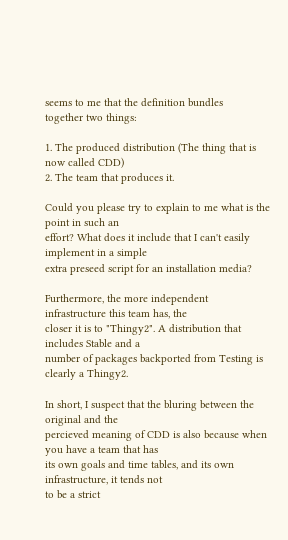seems to me that the definition bundles
together two things:

1. The produced distribution (The thing that is now called CDD)
2. The team that produces it.

Could you please try to explain to me what is the point in such an
effort? What does it include that I can't easily implement in a simple
extra preseed script for an installation media?

Furthermore, the more independent infrastructure this team has, the
closer it is to "Thingy2". A distribution that includes Stable and a
number of packages backported from Testing is clearly a Thingy2.

In short, I suspect that the bluring between the original and the
percieved meaning of CDD is also because when you have a team that has
its own goals and time tables, and its own infrastructure, it tends not
to be a strict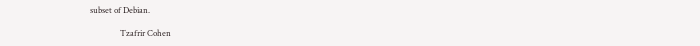subset of Debian.

               Tzafrir Cohen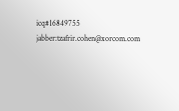icq#16849755              jabber:tzafrir.cohen@xorcom.com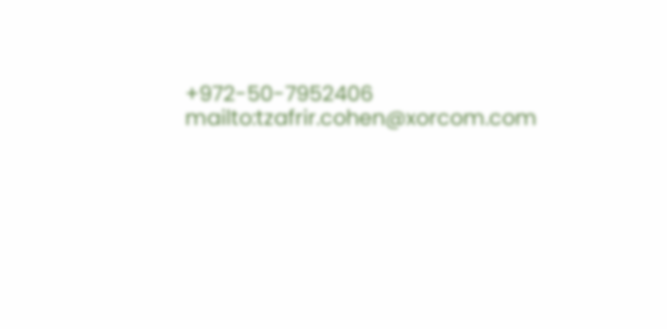+972-50-7952406           mailto:tzafrir.cohen@xorcom.com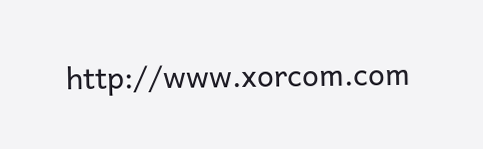http://www.xorcom.com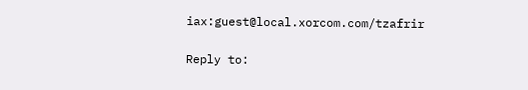iax:guest@local.xorcom.com/tzafrir

Reply to: